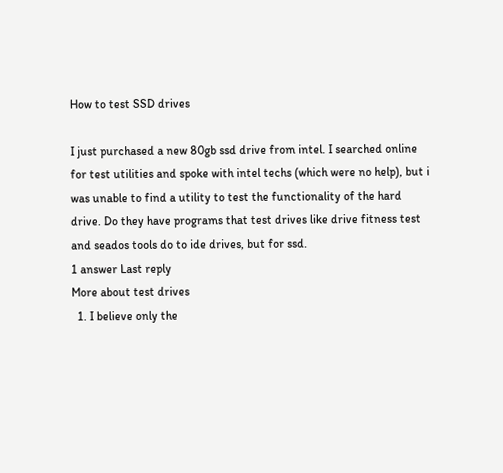How to test SSD drives

I just purchased a new 80gb ssd drive from intel. I searched online for test utilities and spoke with intel techs (which were no help), but i was unable to find a utility to test the functionality of the hard drive. Do they have programs that test drives like drive fitness test and seados tools do to ide drives, but for ssd.
1 answer Last reply
More about test drives
  1. I believe only the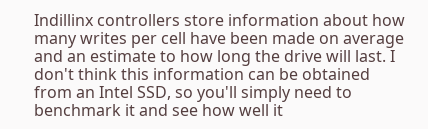Indillinx controllers store information about how many writes per cell have been made on average and an estimate to how long the drive will last. I don't think this information can be obtained from an Intel SSD, so you'll simply need to benchmark it and see how well it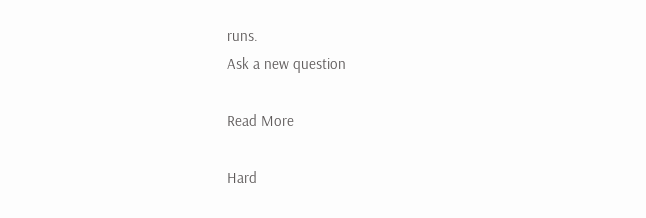runs.
Ask a new question

Read More

Hard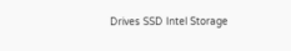Drives SSD Intel Storage